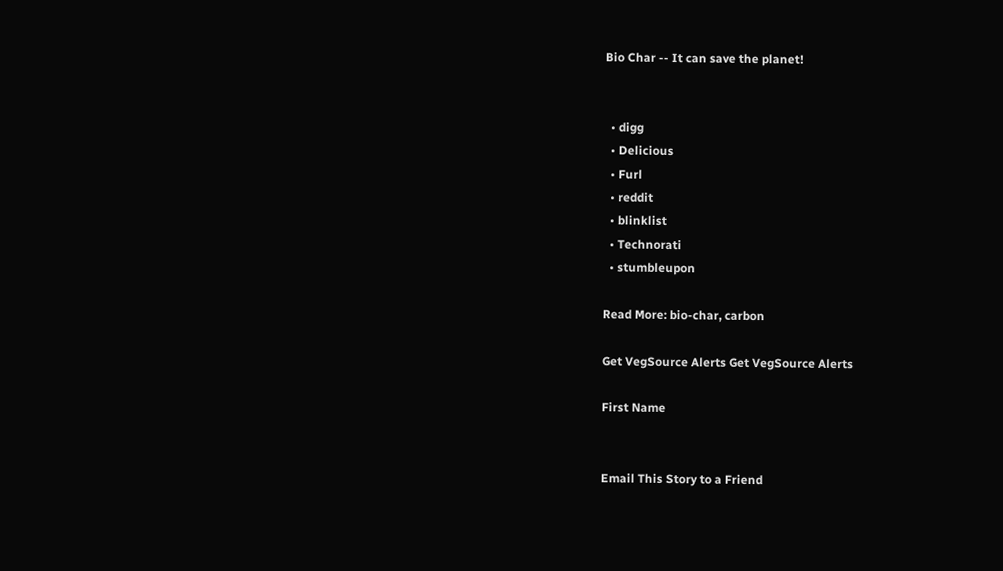Bio Char -- It can save the planet!


  • digg
  • Delicious
  • Furl
  • reddit
  • blinklist
  • Technorati
  • stumbleupon

Read More: bio-char, carbon

Get VegSource Alerts Get VegSource Alerts

First Name


Email This Story to a Friend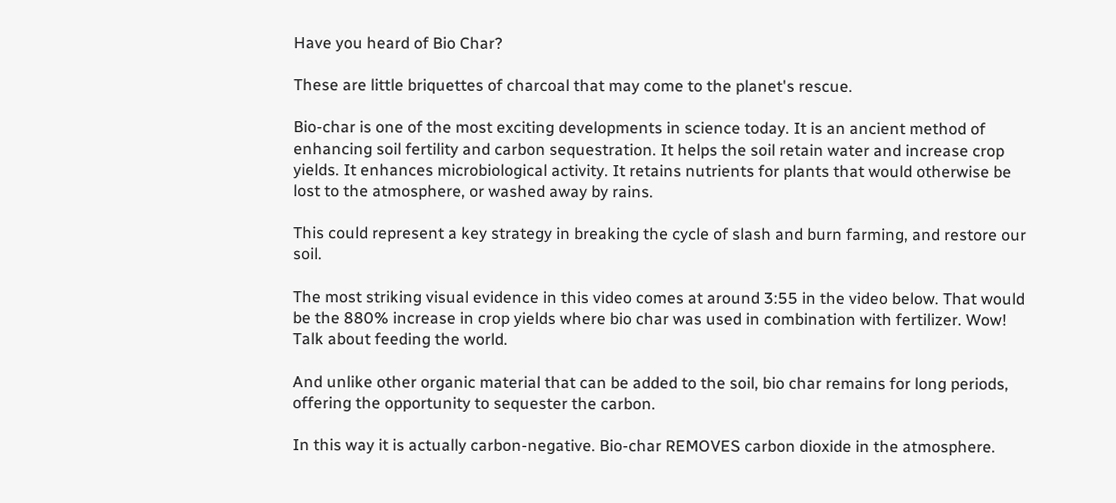Have you heard of Bio Char?

These are little briquettes of charcoal that may come to the planet's rescue.

Bio-char is one of the most exciting developments in science today. It is an ancient method of enhancing soil fertility and carbon sequestration. It helps the soil retain water and increase crop yields. It enhances microbiological activity. It retains nutrients for plants that would otherwise be lost to the atmosphere, or washed away by rains.

This could represent a key strategy in breaking the cycle of slash and burn farming, and restore our soil.

The most striking visual evidence in this video comes at around 3:55 in the video below. That would be the 880% increase in crop yields where bio char was used in combination with fertilizer. Wow! Talk about feeding the world.

And unlike other organic material that can be added to the soil, bio char remains for long periods, offering the opportunity to sequester the carbon.

In this way it is actually carbon-negative. Bio-char REMOVES carbon dioxide in the atmosphere.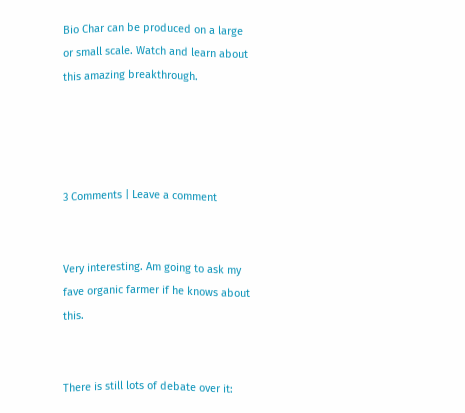Bio Char can be produced on a large or small scale. Watch and learn about this amazing breakthrough.




3 Comments | Leave a comment


Very interesting. Am going to ask my fave organic farmer if he knows about this.


There is still lots of debate over it: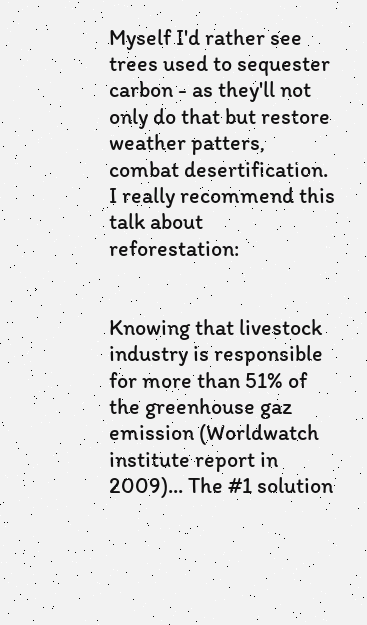Myself I'd rather see trees used to sequester carbon - as they'll not only do that but restore weather patters, combat desertification. I really recommend this talk about reforestation:


Knowing that livestock industry is responsible for more than 51% of the greenhouse gaz emission (Worldwatch institute report in 2009)... The #1 solution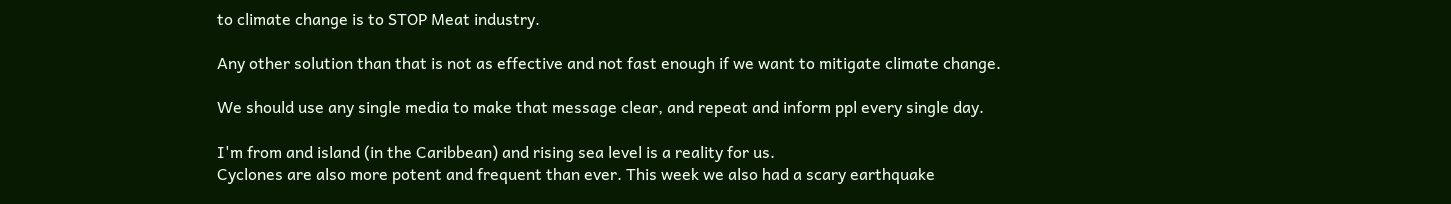to climate change is to STOP Meat industry.

Any other solution than that is not as effective and not fast enough if we want to mitigate climate change.

We should use any single media to make that message clear, and repeat and inform ppl every single day.

I'm from and island (in the Caribbean) and rising sea level is a reality for us.
Cyclones are also more potent and frequent than ever. This week we also had a scary earthquake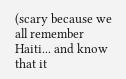(scary because we all remember Haiti... and know that it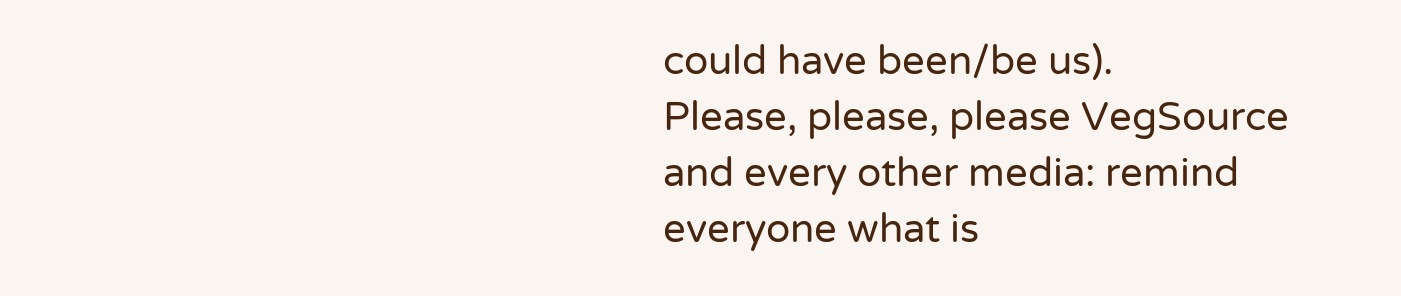could have been/be us).
Please, please, please VegSource and every other media: remind everyone what is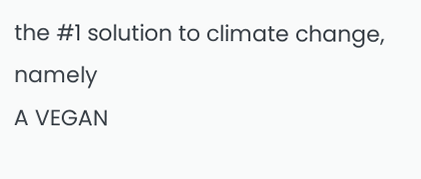the #1 solution to climate change, namely
A VEGAN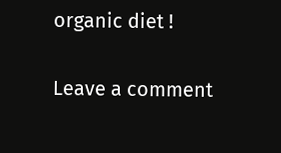organic diet !

Leave a comment